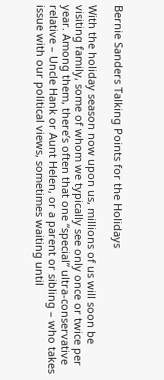Bernie Sanders Talking Points for the Holidays

With the holiday season now upon us, millions of us will soon be visiting family, some of whom we typically see only once or twice per year. Among them, there’s often that one “special” ultra-conservative relative – Uncle Hank or Aunt Helen, or a parent or sibling – who takes issue with our political views, sometimes waiting until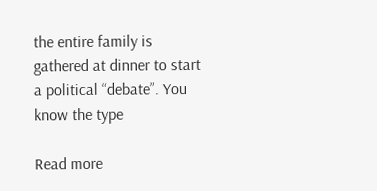the entire family is gathered at dinner to start a political “debate”. You know the type

Read more